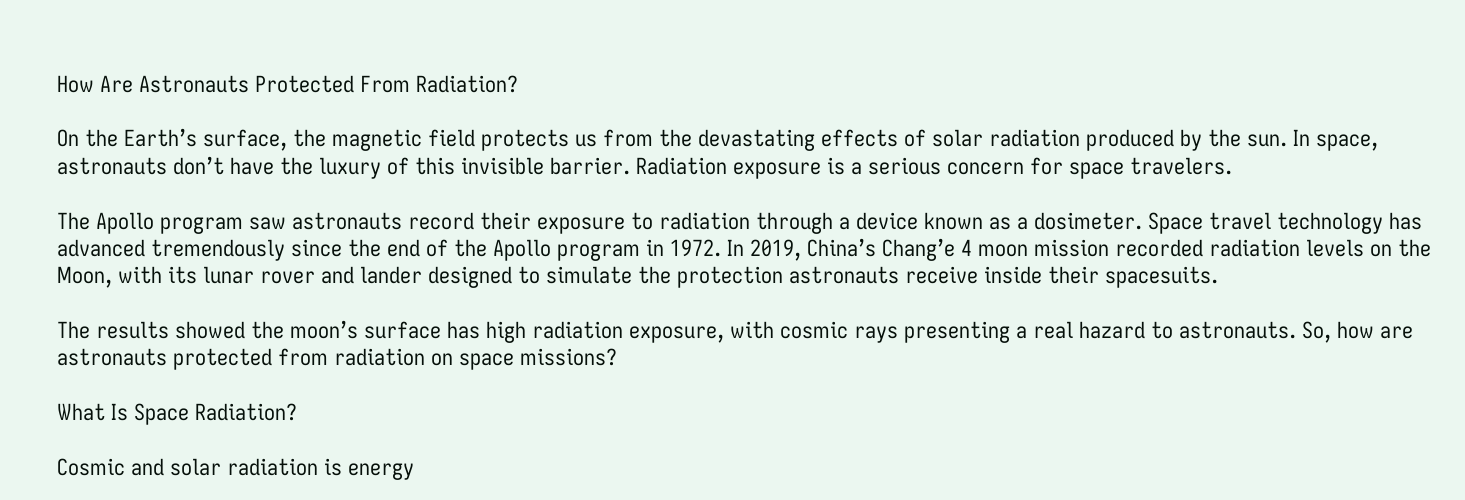How Are Astronauts Protected From Radiation?

On the Earth’s surface, the magnetic field protects us from the devastating effects of solar radiation produced by the sun. In space, astronauts don’t have the luxury of this invisible barrier. Radiation exposure is a serious concern for space travelers.

The Apollo program saw astronauts record their exposure to radiation through a device known as a dosimeter. Space travel technology has advanced tremendously since the end of the Apollo program in 1972. In 2019, China’s Chang’e 4 moon mission recorded radiation levels on the Moon, with its lunar rover and lander designed to simulate the protection astronauts receive inside their spacesuits.

The results showed the moon’s surface has high radiation exposure, with cosmic rays presenting a real hazard to astronauts. So, how are astronauts protected from radiation on space missions?

What Is Space Radiation?

Cosmic and solar radiation is energy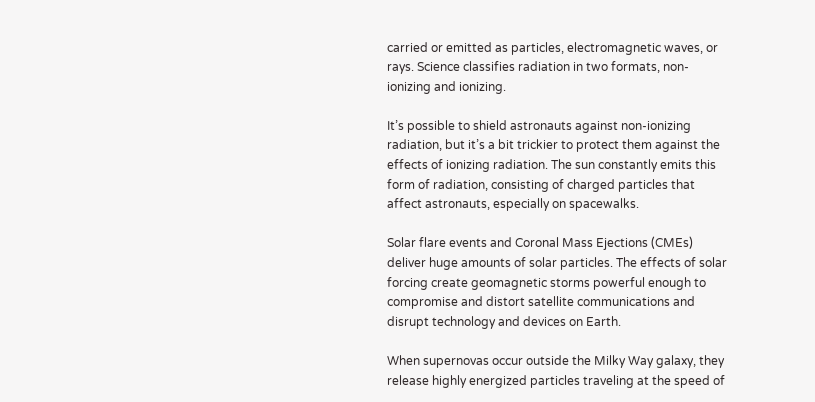carried or emitted as particles, electromagnetic waves, or rays. Science classifies radiation in two formats, non-ionizing and ionizing.

It’s possible to shield astronauts against non-ionizing radiation, but it’s a bit trickier to protect them against the effects of ionizing radiation. The sun constantly emits this form of radiation, consisting of charged particles that affect astronauts, especially on spacewalks.

Solar flare events and Coronal Mass Ejections (CMEs) deliver huge amounts of solar particles. The effects of solar forcing create geomagnetic storms powerful enough to compromise and distort satellite communications and disrupt technology and devices on Earth.

When supernovas occur outside the Milky Way galaxy, they release highly energized particles traveling at the speed of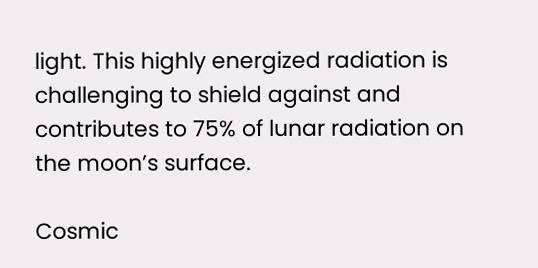light. This highly energized radiation is challenging to shield against and contributes to 75% of lunar radiation on the moon’s surface.

Cosmic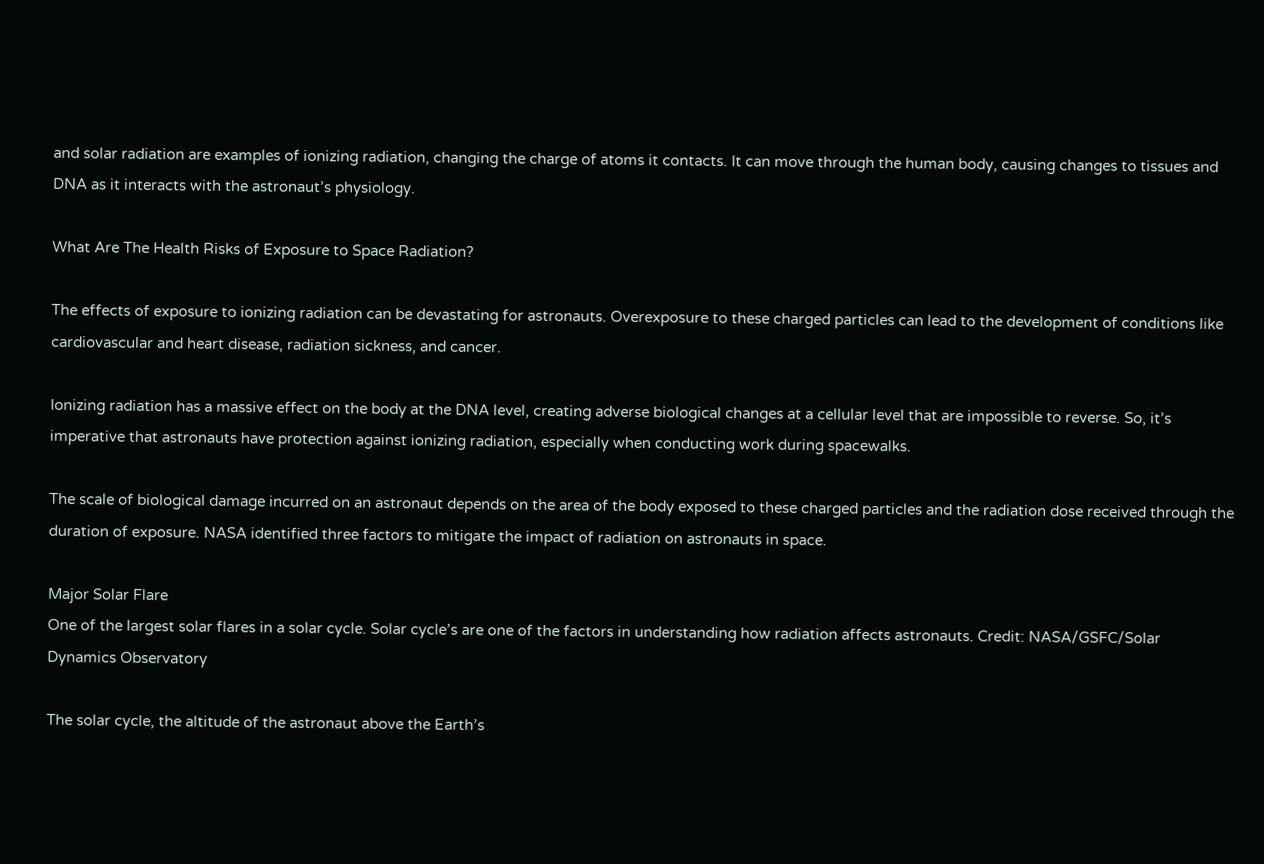and solar radiation are examples of ionizing radiation, changing the charge of atoms it contacts. It can move through the human body, causing changes to tissues and DNA as it interacts with the astronaut’s physiology.

What Are The Health Risks of Exposure to Space Radiation?

The effects of exposure to ionizing radiation can be devastating for astronauts. Overexposure to these charged particles can lead to the development of conditions like cardiovascular and heart disease, radiation sickness, and cancer.

Ionizing radiation has a massive effect on the body at the DNA level, creating adverse biological changes at a cellular level that are impossible to reverse. So, it’s imperative that astronauts have protection against ionizing radiation, especially when conducting work during spacewalks.

The scale of biological damage incurred on an astronaut depends on the area of the body exposed to these charged particles and the radiation dose received through the duration of exposure. NASA identified three factors to mitigate the impact of radiation on astronauts in space.

Major Solar Flare
One of the largest solar flares in a solar cycle. Solar cycle’s are one of the factors in understanding how radiation affects astronauts. Credit: NASA/GSFC/Solar Dynamics Observatory

The solar cycle, the altitude of the astronaut above the Earth’s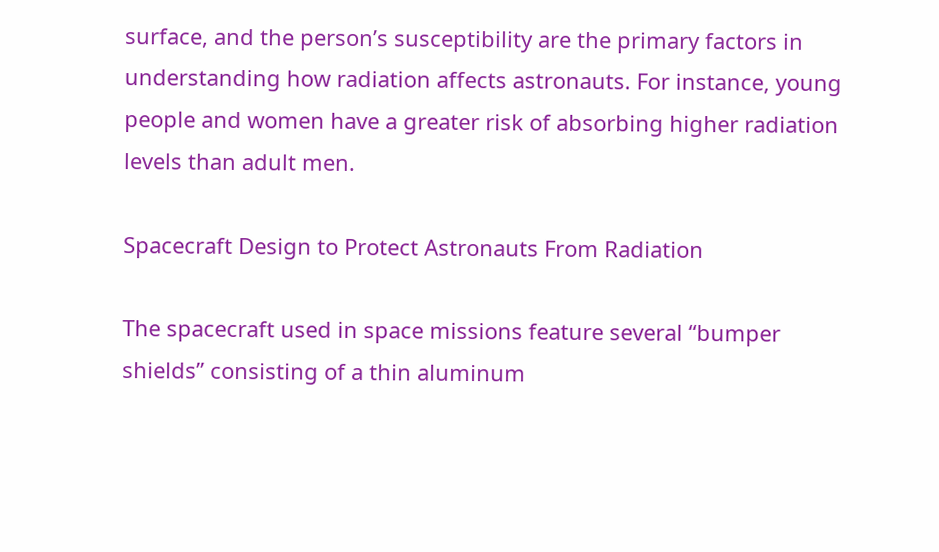surface, and the person’s susceptibility are the primary factors in understanding how radiation affects astronauts. For instance, young people and women have a greater risk of absorbing higher radiation levels than adult men.

Spacecraft Design to Protect Astronauts From Radiation

The spacecraft used in space missions feature several “bumper shields” consisting of a thin aluminum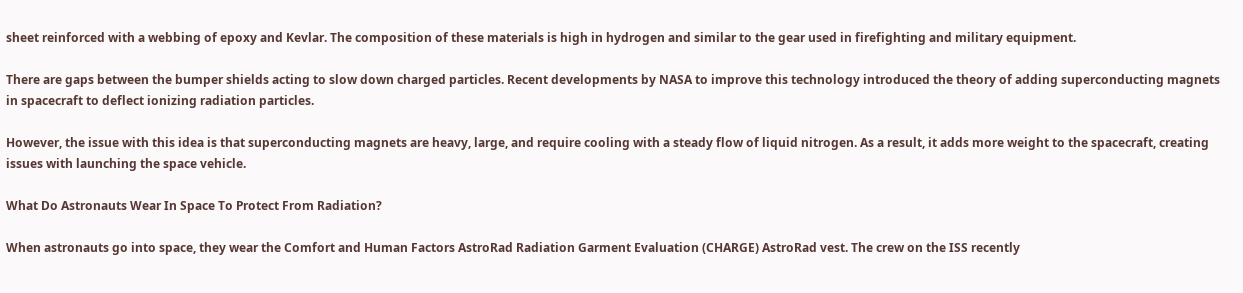sheet reinforced with a webbing of epoxy and Kevlar. The composition of these materials is high in hydrogen and similar to the gear used in firefighting and military equipment.

There are gaps between the bumper shields acting to slow down charged particles. Recent developments by NASA to improve this technology introduced the theory of adding superconducting magnets in spacecraft to deflect ionizing radiation particles.

However, the issue with this idea is that superconducting magnets are heavy, large, and require cooling with a steady flow of liquid nitrogen. As a result, it adds more weight to the spacecraft, creating issues with launching the space vehicle.

What Do Astronauts Wear In Space To Protect From Radiation?

When astronauts go into space, they wear the Comfort and Human Factors AstroRad Radiation Garment Evaluation (CHARGE) AstroRad vest. The crew on the ISS recently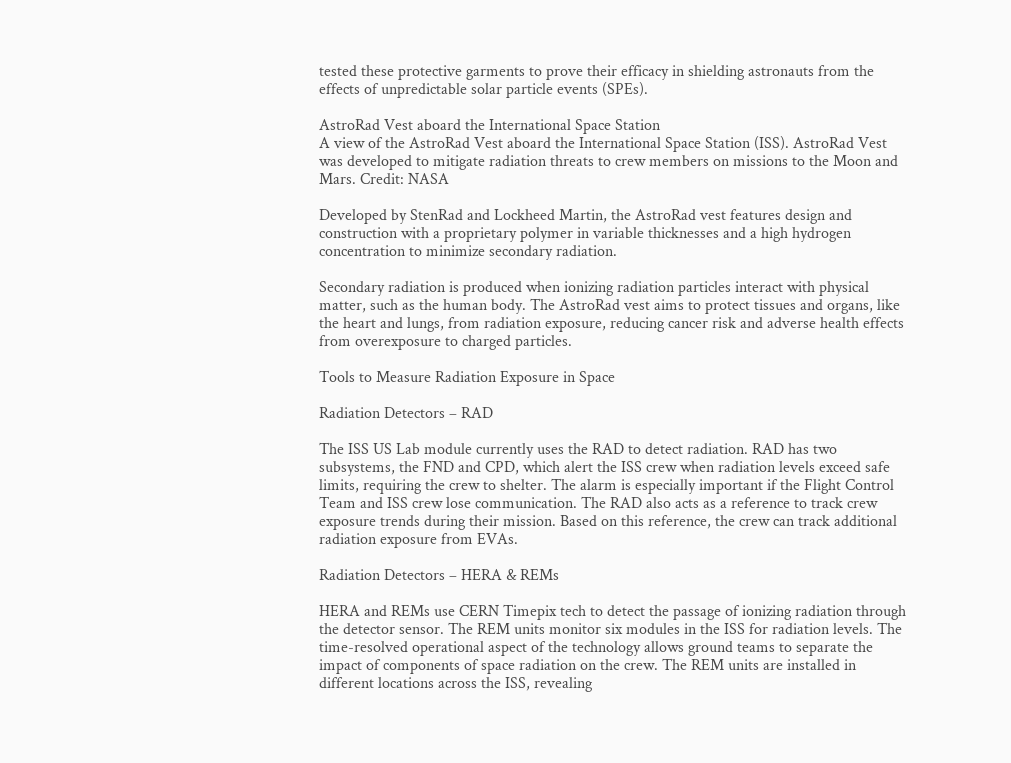tested these protective garments to prove their efficacy in shielding astronauts from the effects of unpredictable solar particle events (SPEs).

AstroRad Vest aboard the International Space Station
A view of the AstroRad Vest aboard the International Space Station (ISS). AstroRad Vest was developed to mitigate radiation threats to crew members on missions to the Moon and Mars. Credit: NASA

Developed by StenRad and Lockheed Martin, the AstroRad vest features design and construction with a proprietary polymer in variable thicknesses and a high hydrogen concentration to minimize secondary radiation.

Secondary radiation is produced when ionizing radiation particles interact with physical matter, such as the human body. The AstroRad vest aims to protect tissues and organs, like the heart and lungs, from radiation exposure, reducing cancer risk and adverse health effects from overexposure to charged particles.

Tools to Measure Radiation Exposure in Space

Radiation Detectors – RAD

The ISS US Lab module currently uses the RAD to detect radiation. RAD has two subsystems, the FND and CPD, which alert the ISS crew when radiation levels exceed safe limits, requiring the crew to shelter. The alarm is especially important if the Flight Control Team and ISS crew lose communication. The RAD also acts as a reference to track crew exposure trends during their mission. Based on this reference, the crew can track additional radiation exposure from EVAs.

Radiation Detectors – HERA & REMs

HERA and REMs use CERN Timepix tech to detect the passage of ionizing radiation through the detector sensor. The REM units monitor six modules in the ISS for radiation levels. The time-resolved operational aspect of the technology allows ground teams to separate the impact of components of space radiation on the crew. The REM units are installed in different locations across the ISS, revealing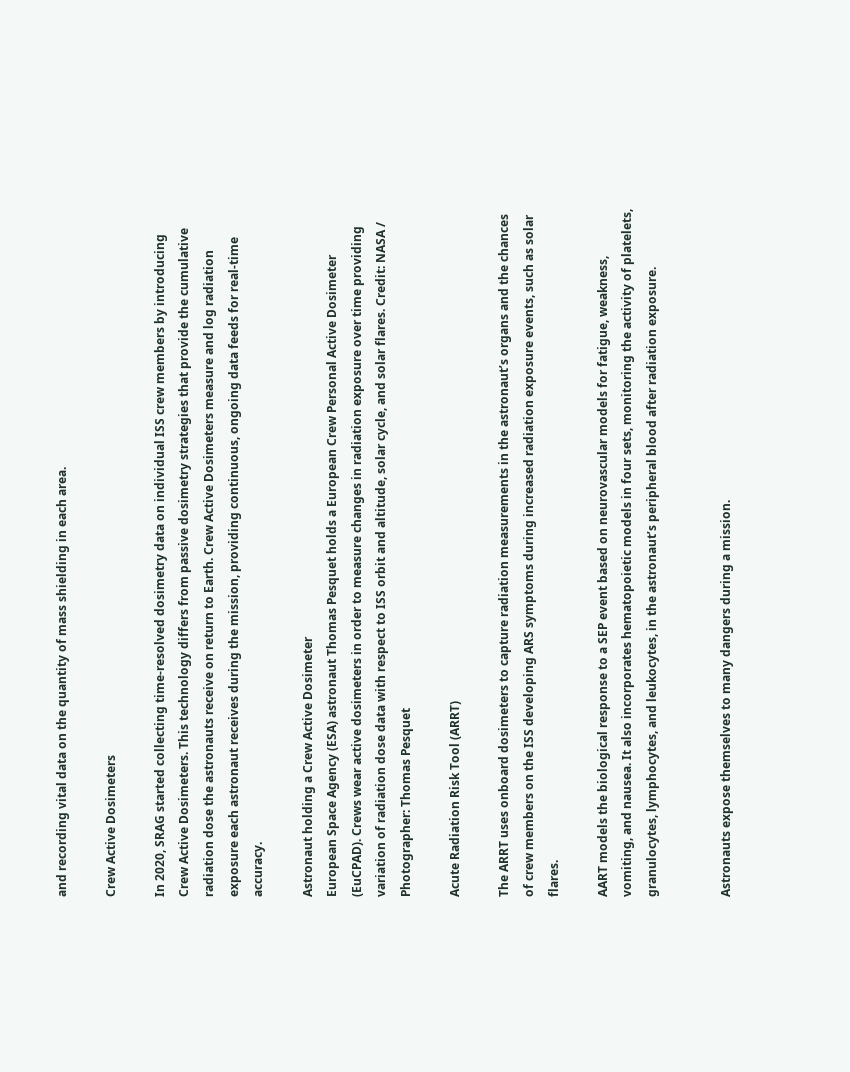and recording vital data on the quantity of mass shielding in each area.

Crew Active Dosimeters

In 2020, SRAG started collecting time-resolved dosimetry data on individual ISS crew members by introducing Crew Active Dosimeters. This technology differs from passive dosimetry strategies that provide the cumulative radiation dose the astronauts receive on return to Earth. Crew Active Dosimeters measure and log radiation exposure each astronaut receives during the mission, providing continuous, ongoing data feeds for real-time accuracy.

Astronaut holding a Crew Active Dosimeter
European Space Agency (ESA) astronaut Thomas Pesquet holds a European Crew Personal Active Dosimeter (EuCPAD). Crews wear active dosimeters in order to measure changes in radiation exposure over time providing variation of radiation dose data with respect to ISS orbit and altitude, solar cycle, and solar flares. Credit: NASA / Photographer: Thomas Pesquet

Acute Radiation Risk Tool (ARRT)

The ARRT uses onboard dosimeters to capture radiation measurements in the astronaut’s organs and the chances of crew members on the ISS developing ARS symptoms during increased radiation exposure events, such as solar flares.

AART models the biological response to a SEP event based on neurovascular models for fatigue, weakness, vomiting, and nausea. It also incorporates hematopoietic models in four sets, monitoring the activity of platelets, granulocytes, lymphocytes, and leukocytes, in the astronaut’s peripheral blood after radiation exposure.


Astronauts expose themselves to many dangers during a mission.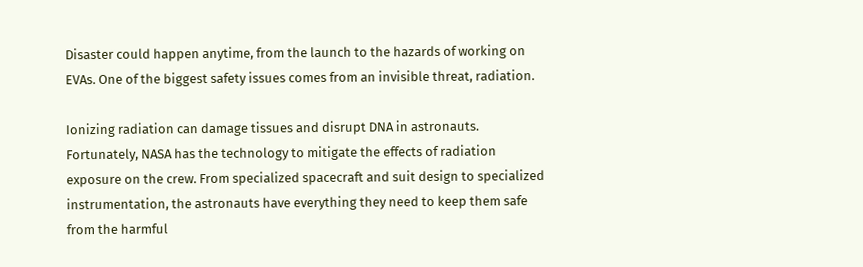Disaster could happen anytime, from the launch to the hazards of working on EVAs. One of the biggest safety issues comes from an invisible threat, radiation.

Ionizing radiation can damage tissues and disrupt DNA in astronauts. Fortunately, NASA has the technology to mitigate the effects of radiation exposure on the crew. From specialized spacecraft and suit design to specialized instrumentation, the astronauts have everything they need to keep them safe from the harmful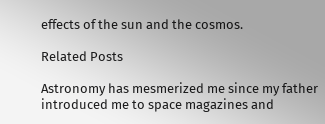effects of the sun and the cosmos.

Related Posts

Astronomy has mesmerized me since my father introduced me to space magazines and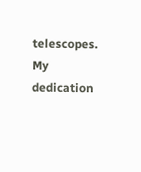telescopes. My dedication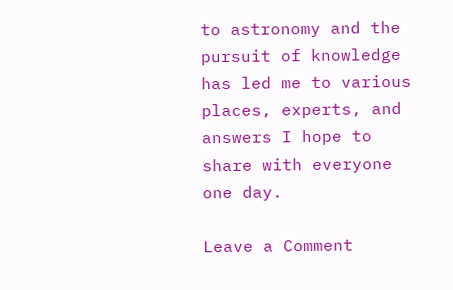to astronomy and the pursuit of knowledge has led me to various places, experts, and answers I hope to share with everyone one day.

Leave a Comment